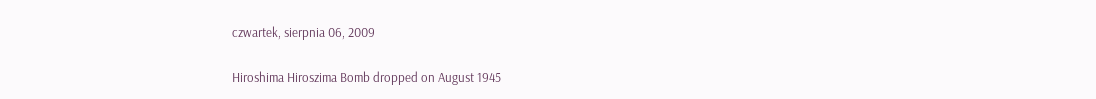czwartek, sierpnia 06, 2009

Hiroshima Hiroszima Bomb dropped on August 1945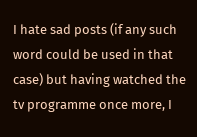I hate sad posts (if any such word could be used in that case) but having watched the tv programme once more, I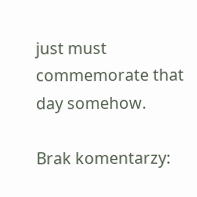just must commemorate that day somehow.

Brak komentarzy: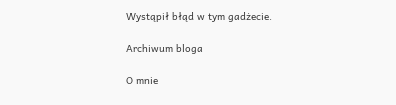Wystąpił błąd w tym gadżecie.

Archiwum bloga

O mnie